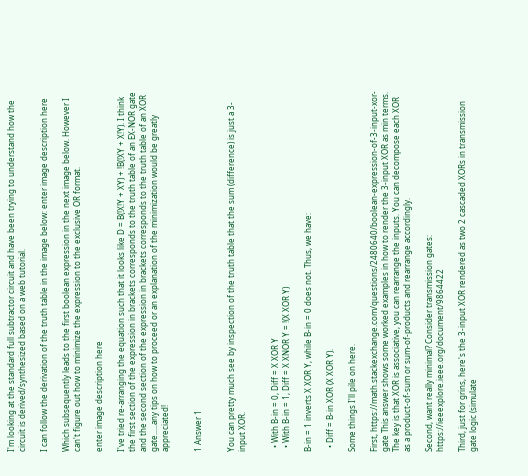I'm looking at the standard full subtractor circuit and have been trying to understand how the circuit is derived/synthesized based on a web tutorial.

I can follow the derivation of the truth table in the image below: enter image description here

Which subsequently leads to the first boolean expression in the next image below. However I can't figure out how to minimize the expression to the exclusive OR format.

enter image description here

I've tried re-arranging the equation such that it looks like D = B(!X!Y + XY) + !B(!XY + X!Y). I think the first section of the expression in brackets corresponds to the truth table of an EX-NOR gate and the second section of the expression in brackets corresponds to the truth table of an XOR gate.....any tips on how to proceed or an explanation of the minimization would be greatly appreciated!


1 Answer 1


You can pretty much see by inspection of the truth table that the sum (difference) is just a 3-input XOR.


  • With B-in = 0, Diff = X XOR Y
  • With B-in = 1, Diff = X XNOR Y = !(X XOR Y)

B-in = 1 inverts X XOR Y, while B-in = 0 does not. Thus, we have:

  • Diff = B-in XOR (X XOR Y).

Some things I'll pile on here.

First, https://math.stackexchange.com/questions/2480640/boolean-expression-of-3-input-xor-gate This answer shows some worked examples in how to render the 3-input XOR as min terms. The key is that XOR is associative, you can rearrange the inputs. You can decompose each XOR as a product-of-sum or sum-of-products and rearrange accordingly.

Second, want really minimal? Consider transmission gates: https://ieeexplore.ieee.org/document/9864422

Third, just for grins, here's the 3-input XOR rendered as two 2 cascaded XORs in transmission gate logic (simulate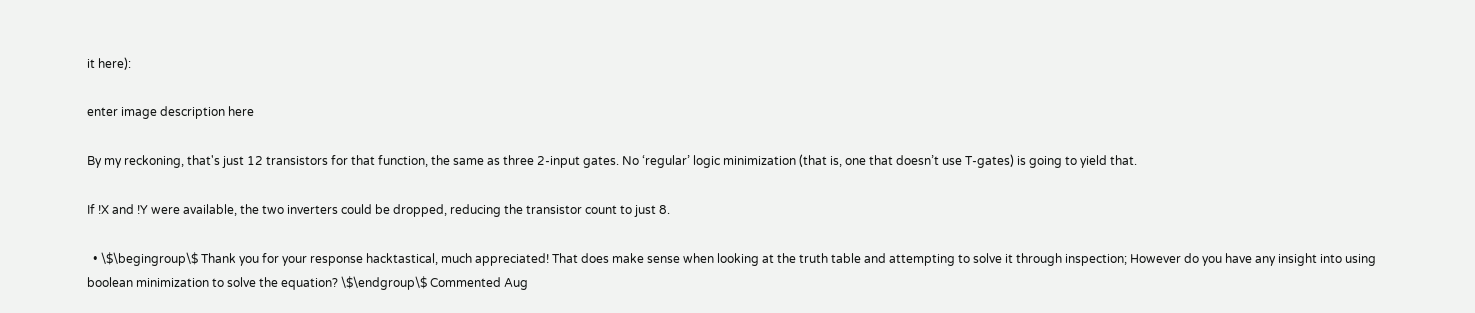it here):

enter image description here

By my reckoning, that's just 12 transistors for that function, the same as three 2-input gates. No ‘regular’ logic minimization (that is, one that doesn’t use T-gates) is going to yield that.

If !X and !Y were available, the two inverters could be dropped, reducing the transistor count to just 8.

  • \$\begingroup\$ Thank you for your response hacktastical, much appreciated! That does make sense when looking at the truth table and attempting to solve it through inspection; However do you have any insight into using boolean minimization to solve the equation? \$\endgroup\$ Commented Aug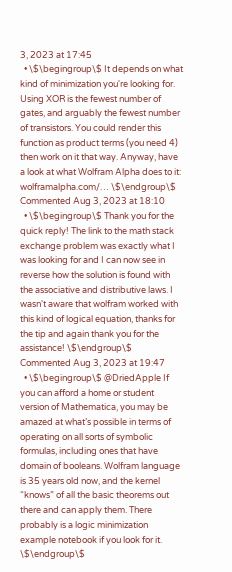3, 2023 at 17:45
  • \$\begingroup\$ It depends on what kind of minimization you're looking for. Using XOR is the fewest number of gates, and arguably the fewest number of transistors. You could render this function as product terms (you need 4) then work on it that way. Anyway, have a look at what Wolfram Alpha does to it: wolframalpha.com/… \$\endgroup\$ Commented Aug 3, 2023 at 18:10
  • \$\begingroup\$ Thank you for the quick reply! The link to the math stack exchange problem was exactly what I was looking for and I can now see in reverse how the solution is found with the associative and distributive laws. I wasn't aware that wolfram worked with this kind of logical equation, thanks for the tip and again thank you for the assistance! \$\endgroup\$ Commented Aug 3, 2023 at 19:47
  • \$\begingroup\$ @DriedApple If you can afford a home or student version of Mathematica, you may be amazed at what’s possible in terms of operating on all sorts of symbolic formulas, including ones that have domain of booleans. Wolfram language is 35 years old now, and the kernel “knows” of all the basic theorems out there and can apply them. There probably is a logic minimization example notebook if you look for it. \$\endgroup\$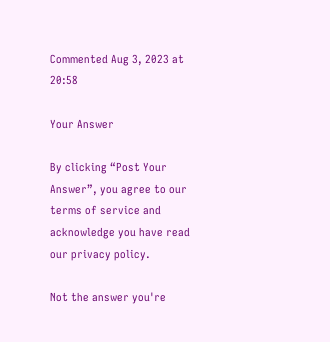Commented Aug 3, 2023 at 20:58

Your Answer

By clicking “Post Your Answer”, you agree to our terms of service and acknowledge you have read our privacy policy.

Not the answer you're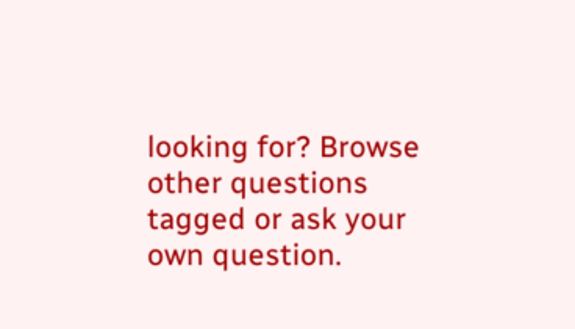looking for? Browse other questions tagged or ask your own question.